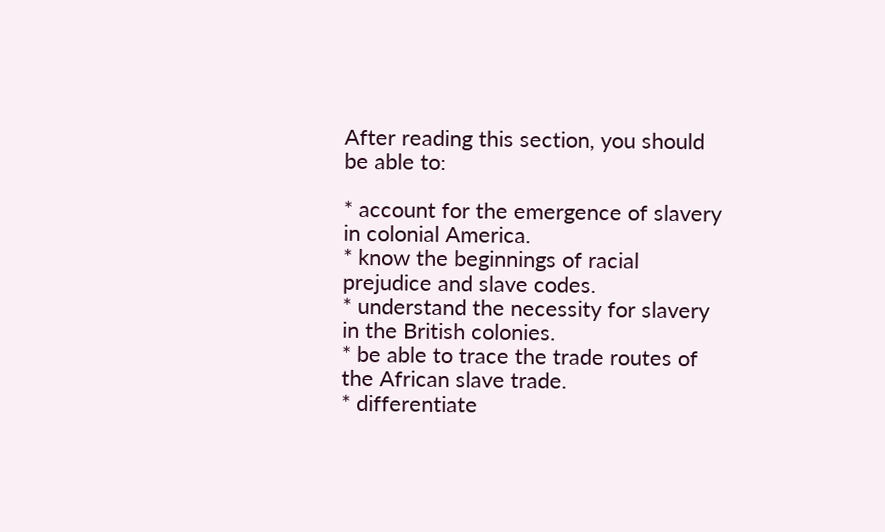After reading this section, you should be able to:

* account for the emergence of slavery in colonial America.
* know the beginnings of racial prejudice and slave codes.
* understand the necessity for slavery in the British colonies.
* be able to trace the trade routes of the African slave trade.
* differentiate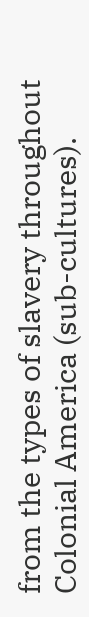from the types of slavery throughout Colonial America (sub-cultures).